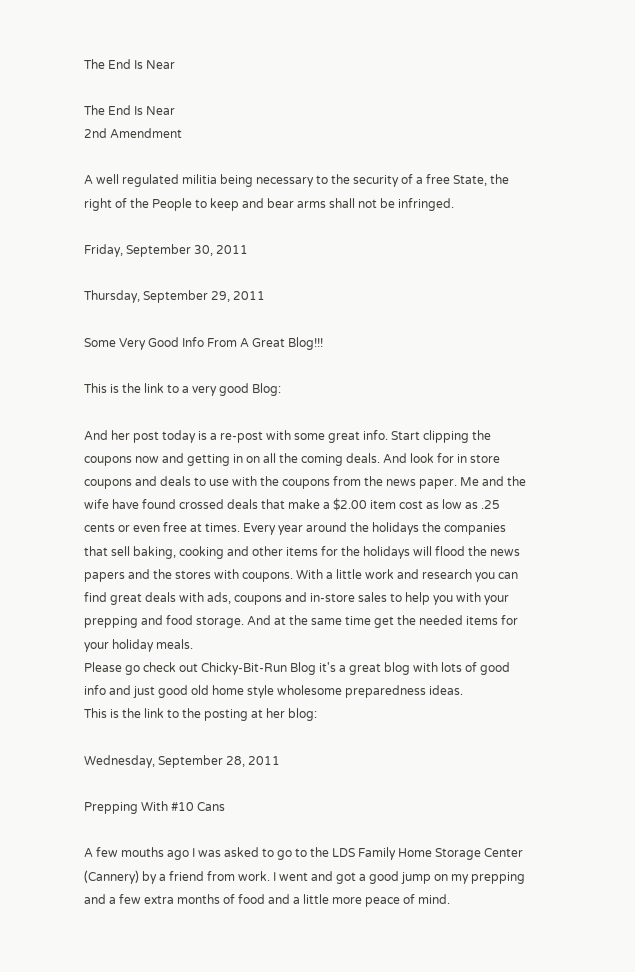The End Is Near

The End Is Near
2nd Amendment

A well regulated militia being necessary to the security of a free State, the right of the People to keep and bear arms shall not be infringed.

Friday, September 30, 2011

Thursday, September 29, 2011

Some Very Good Info From A Great Blog!!!

This is the link to a very good Blog:

And her post today is a re-post with some great info. Start clipping the coupons now and getting in on all the coming deals. And look for in store coupons and deals to use with the coupons from the news paper. Me and the wife have found crossed deals that make a $2.00 item cost as low as .25 cents or even free at times. Every year around the holidays the companies that sell baking, cooking and other items for the holidays will flood the news papers and the stores with coupons. With a little work and research you can find great deals with ads, coupons and in-store sales to help you with your prepping and food storage. And at the same time get the needed items for your holiday meals.
Please go check out Chicky-Bit-Run Blog it's a great blog with lots of good info and just good old home style wholesome preparedness ideas.
This is the link to the posting at her blog:

Wednesday, September 28, 2011

Prepping With #10 Cans

A few mouths ago I was asked to go to the LDS Family Home Storage Center (Cannery) by a friend from work. I went and got a good jump on my prepping and a few extra months of food and a little more peace of mind.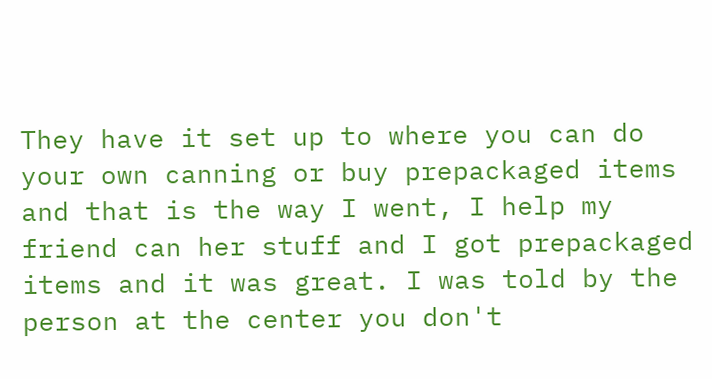They have it set up to where you can do your own canning or buy prepackaged items and that is the way I went, I help my friend can her stuff and I got prepackaged items and it was great. I was told by the person at the center you don't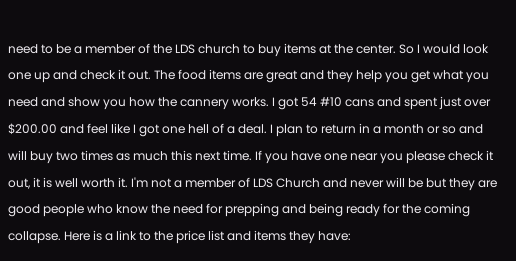need to be a member of the LDS church to buy items at the center. So I would look one up and check it out. The food items are great and they help you get what you need and show you how the cannery works. I got 54 #10 cans and spent just over $200.00 and feel like I got one hell of a deal. I plan to return in a month or so and will buy two times as much this next time. If you have one near you please check it out, it is well worth it. I'm not a member of LDS Church and never will be but they are good people who know the need for prepping and being ready for the coming collapse. Here is a link to the price list and items they have: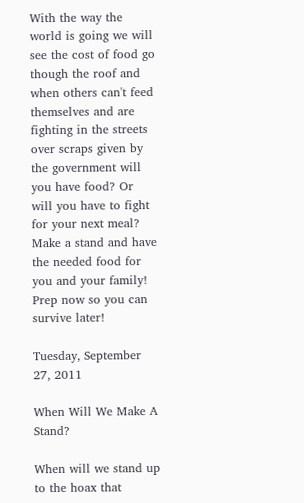With the way the world is going we will see the cost of food go though the roof and when others can't feed themselves and are fighting in the streets over scraps given by the government will you have food? Or will you have to fight for your next meal? Make a stand and have the needed food for you and your family! Prep now so you can survive later!

Tuesday, September 27, 2011

When Will We Make A Stand?

When will we stand up to the hoax that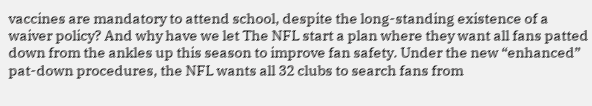vaccines are mandatory to attend school, despite the long-standing existence of a waiver policy? And why have we let The NFL start a plan where they want all fans patted down from the ankles up this season to improve fan safety. Under the new “enhanced” pat-down procedures, the NFL wants all 32 clubs to search fans from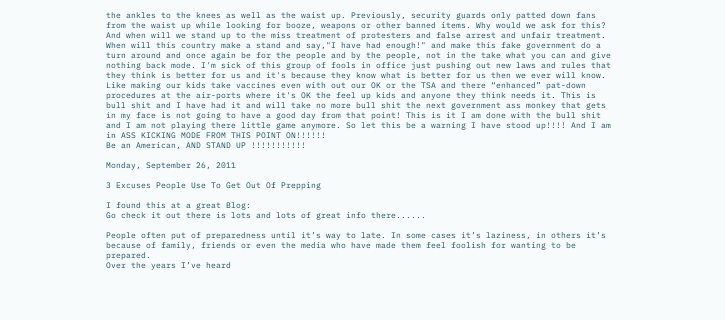the ankles to the knees as well as the waist up. Previously, security guards only patted down fans from the waist up while looking for booze, weapons or other banned items. Why would we ask for this? And when will we stand up to the miss treatment of protesters and false arrest and unfair treatment. When will this country make a stand and say,"I have had enough!" and make this fake government do a turn around and once again be for the people and by the people, not in the take what you can and give nothing back mode. I'm sick of this group of fools in office just pushing out new laws and rules that they think is better for us and it's because they know what is better for us then we ever will know. Like making our kids take vaccines even with out our OK or the TSA and there “enhanced” pat-down procedures at the air-ports where it's OK the feel up kids and anyone they think needs it. This is bull shit and I have had it and will take no more bull shit the next government ass monkey that gets in my face is not going to have a good day from that point! This is it I am done with the bull shit and I am not playing there little game anymore. So let this be a warning I have stood up!!!! And I am in ASS KICKING MODE FROM THIS POINT ON!!!!!!
Be an American, AND STAND UP !!!!!!!!!!!

Monday, September 26, 2011

3 Excuses People Use To Get Out Of Prepping

I found this at a great Blog:
Go check it out there is lots and lots of great info there......

People often put of preparedness until it’s way to late. In some cases it’s laziness, in others it’s because of family, friends or even the media who have made them feel foolish for wanting to be prepared.
Over the years I’ve heard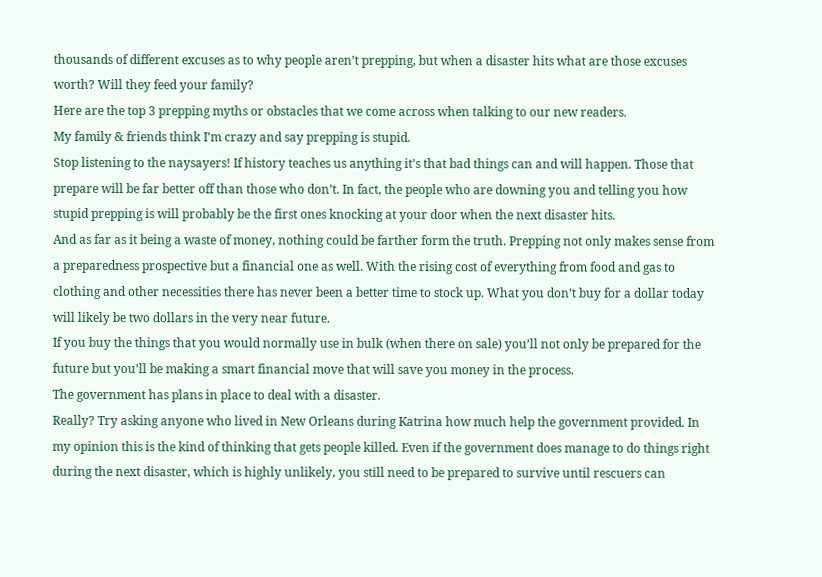thousands of different excuses as to why people aren’t prepping, but when a disaster hits what are those excuses worth? Will they feed your family?
Here are the top 3 prepping myths or obstacles that we come across when talking to our new readers.
My family & friends think I’m crazy and say prepping is stupid.
Stop listening to the naysayers! If history teaches us anything it’s that bad things can and will happen. Those that prepare will be far better off than those who don’t. In fact, the people who are downing you and telling you how stupid prepping is will probably be the first ones knocking at your door when the next disaster hits.
And as far as it being a waste of money, nothing could be farther form the truth. Prepping not only makes sense from a preparedness prospective but a financial one as well. With the rising cost of everything from food and gas to clothing and other necessities there has never been a better time to stock up. What you don’t buy for a dollar today will likely be two dollars in the very near future.
If you buy the things that you would normally use in bulk (when there on sale) you’ll not only be prepared for the future but you’ll be making a smart financial move that will save you money in the process.
The government has plans in place to deal with a disaster.
Really? Try asking anyone who lived in New Orleans during Katrina how much help the government provided. In my opinion this is the kind of thinking that gets people killed. Even if the government does manage to do things right during the next disaster, which is highly unlikely, you still need to be prepared to survive until rescuers can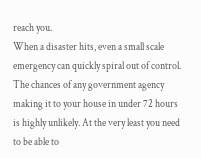reach you.
When a disaster hits, even a small scale emergency can quickly spiral out of control. The chances of any government agency making it to your house in under 72 hours is highly unlikely. At the very least you need to be able to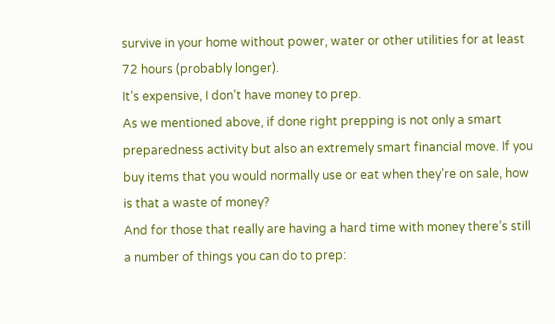survive in your home without power, water or other utilities for at least 72 hours (probably longer).
It’s expensive, I don’t have money to prep.
As we mentioned above, if done right prepping is not only a smart preparedness activity but also an extremely smart financial move. If you buy items that you would normally use or eat when they’re on sale, how is that a waste of money?
And for those that really are having a hard time with money there’s still a number of things you can do to prep: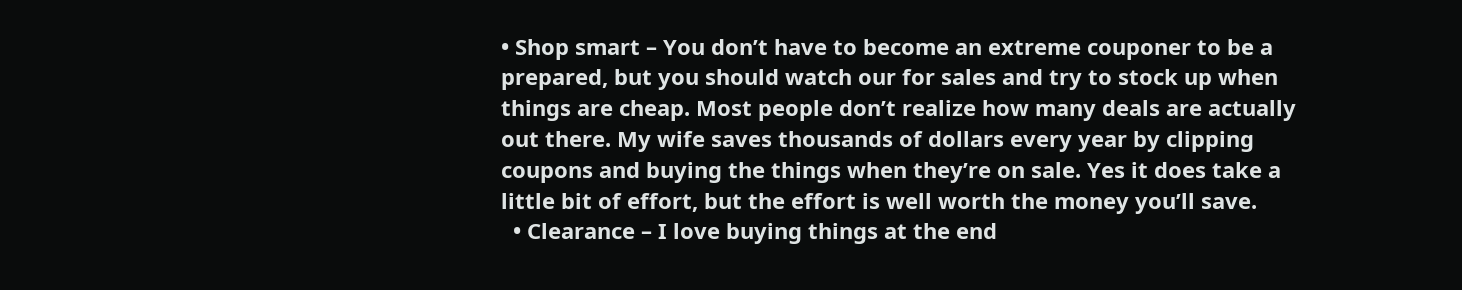• Shop smart – You don’t have to become an extreme couponer to be a prepared, but you should watch our for sales and try to stock up when things are cheap. Most people don’t realize how many deals are actually out there. My wife saves thousands of dollars every year by clipping coupons and buying the things when they’re on sale. Yes it does take a little bit of effort, but the effort is well worth the money you’ll save.
  • Clearance – I love buying things at the end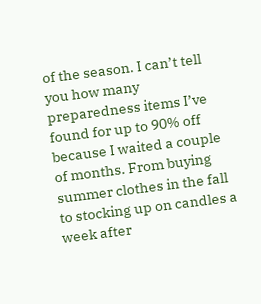of the season. I can’t tell you how many preparedness items I’ve found for up to 90% off because I waited a couple of months. From buying summer clothes in the fall to stocking up on candles a week after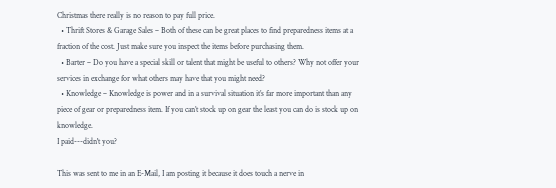Christmas there really is no reason to pay full price.
  • Thrift Stores & Garage Sales – Both of these can be great places to find preparedness items at a fraction of the cost. Just make sure you inspect the items before purchasing them.
  • Barter – Do you have a special skill or talent that might be useful to others? Why not offer your services in exchange for what others may have that you might need?
  • Knowledge – Knowledge is power and in a survival situation it’s far more important than any piece of gear or preparedness item. If you can’t stock up on gear the least you can do is stock up on knowledge.
I paid---didn't you?

This was sent to me in an E-Mail, I am posting it because it does touch a nerve in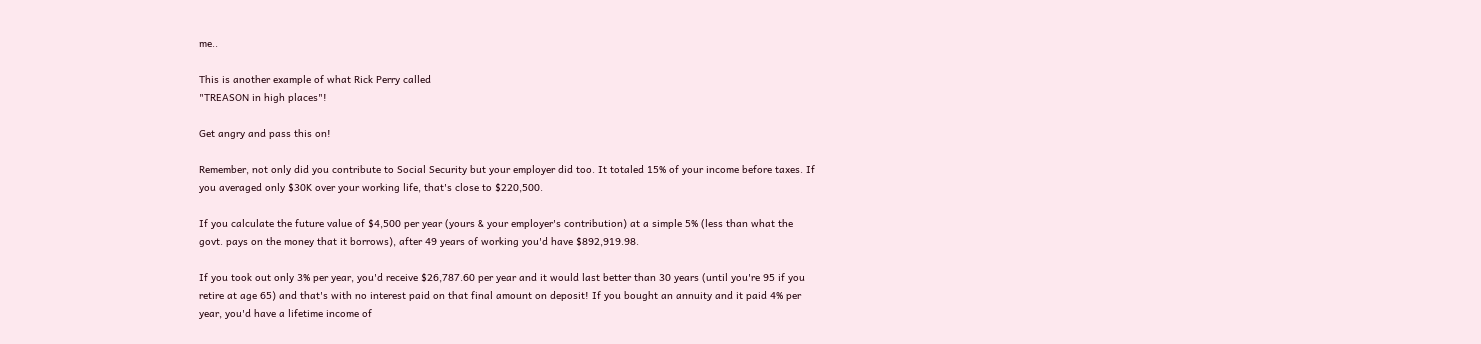me..

This is another example of what Rick Perry called
"TREASON in high places"!

Get angry and pass this on!

Remember, not only did you contribute to Social Security but your employer did too. It totaled 15% of your income before taxes. If you averaged only $30K over your working life, that's close to $220,500.

If you calculate the future value of $4,500 per year (yours & your employer's contribution) at a simple 5% (less than what the govt. pays on the money that it borrows), after 49 years of working you'd have $892,919.98.

If you took out only 3% per year, you'd receive $26,787.60 per year and it would last better than 30 years (until you're 95 if you retire at age 65) and that's with no interest paid on that final amount on deposit! If you bought an annuity and it paid 4% per year, you'd have a lifetime income of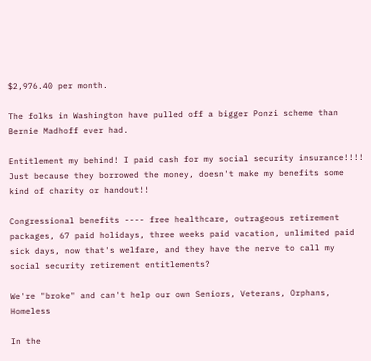$2,976.40 per month.

The folks in Washington have pulled off a bigger Ponzi scheme than Bernie Madhoff ever had.

Entitlement my behind! I paid cash for my social security insurance!!!! Just because they borrowed the money, doesn't make my benefits some kind of charity or handout!!

Congressional benefits ---- free healthcare, outrageous retirement packages, 67 paid holidays, three weeks paid vacation, unlimited paid sick days, now that's welfare, and they have the nerve to call my social security retirement entitlements?

We're "broke" and can't help our own Seniors, Veterans, Orphans, Homeless

In the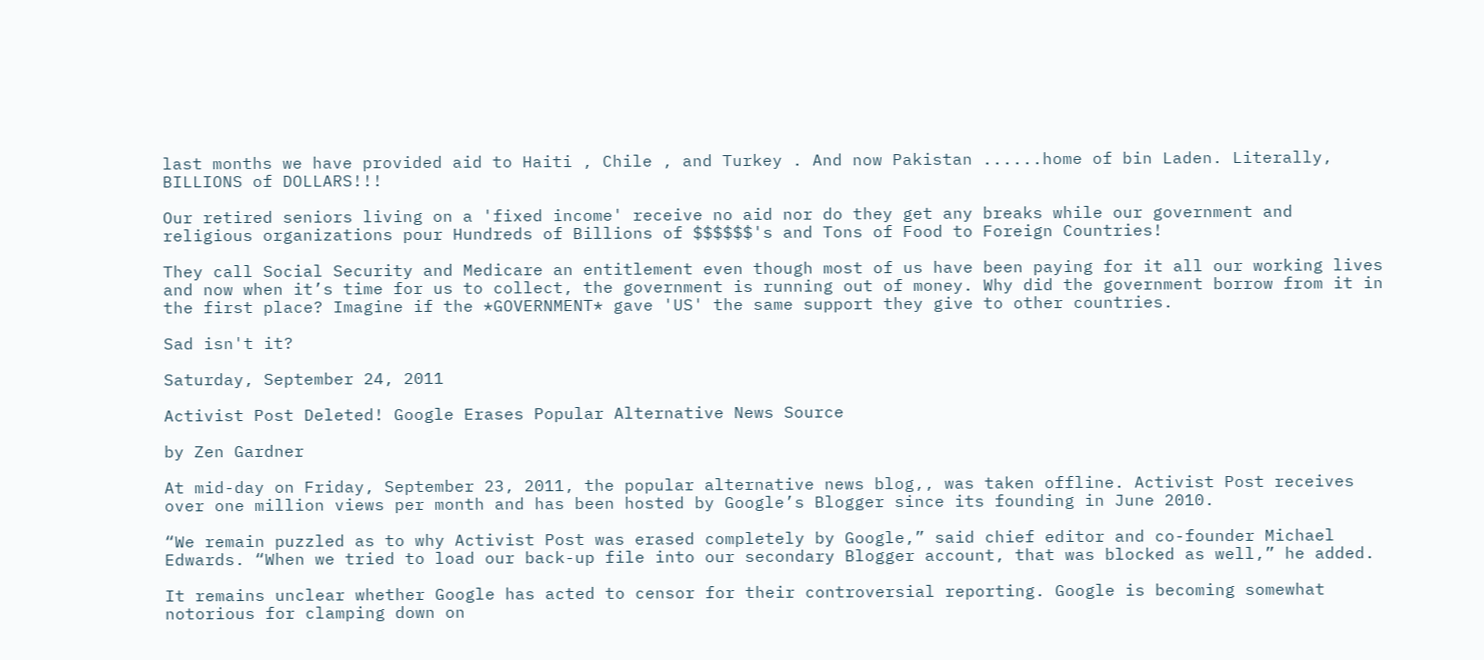last months we have provided aid to Haiti , Chile , and Turkey . And now Pakistan ......home of bin Laden. Literally, BILLIONS of DOLLARS!!!

Our retired seniors living on a 'fixed income' receive no aid nor do they get any breaks while our government and religious organizations pour Hundreds of Billions of $$$$$$'s and Tons of Food to Foreign Countries!

They call Social Security and Medicare an entitlement even though most of us have been paying for it all our working lives and now when it’s time for us to collect, the government is running out of money. Why did the government borrow from it in the first place? Imagine if the *GOVERNMENT* gave 'US' the same support they give to other countries.

Sad isn't it?

Saturday, September 24, 2011

Activist Post Deleted! Google Erases Popular Alternative News Source

by Zen Gardner

At mid-day on Friday, September 23, 2011, the popular alternative news blog,, was taken offline. Activist Post receives over one million views per month and has been hosted by Google’s Blogger since its founding in June 2010.

“We remain puzzled as to why Activist Post was erased completely by Google,” said chief editor and co-founder Michael Edwards. “When we tried to load our back-up file into our secondary Blogger account, that was blocked as well,” he added.

It remains unclear whether Google has acted to censor for their controversial reporting. Google is becoming somewhat notorious for clamping down on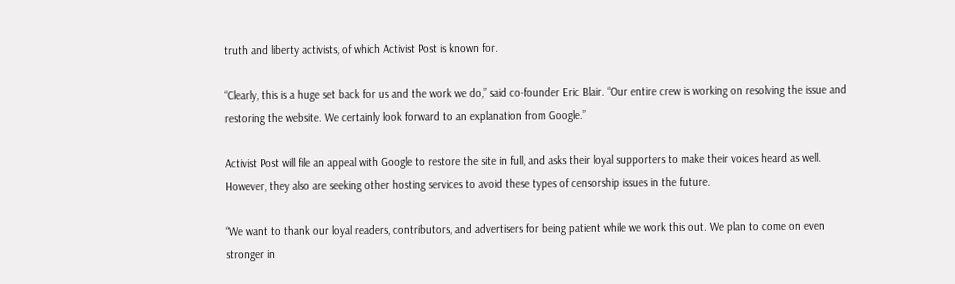truth and liberty activists, of which Activist Post is known for.

“Clearly, this is a huge set back for us and the work we do,” said co-founder Eric Blair. “Our entire crew is working on resolving the issue and restoring the website. We certainly look forward to an explanation from Google.”

Activist Post will file an appeal with Google to restore the site in full, and asks their loyal supporters to make their voices heard as well. However, they also are seeking other hosting services to avoid these types of censorship issues in the future.

“We want to thank our loyal readers, contributors, and advertisers for being patient while we work this out. We plan to come on even stronger in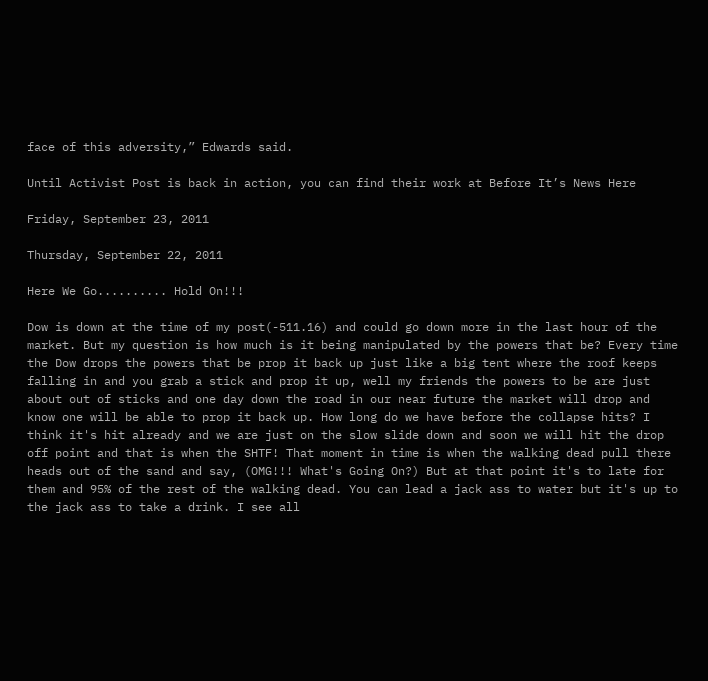face of this adversity,” Edwards said.

Until Activist Post is back in action, you can find their work at Before It’s News Here

Friday, September 23, 2011

Thursday, September 22, 2011

Here We Go.......... Hold On!!!

Dow is down at the time of my post(-511.16) and could go down more in the last hour of the market. But my question is how much is it being manipulated by the powers that be? Every time the Dow drops the powers that be prop it back up just like a big tent where the roof keeps falling in and you grab a stick and prop it up, well my friends the powers to be are just about out of sticks and one day down the road in our near future the market will drop and know one will be able to prop it back up. How long do we have before the collapse hits? I think it's hit already and we are just on the slow slide down and soon we will hit the drop off point and that is when the SHTF! That moment in time is when the walking dead pull there heads out of the sand and say, (OMG!!! What's Going On?) But at that point it's to late for them and 95% of the rest of the walking dead. You can lead a jack ass to water but it's up to the jack ass to take a drink. I see all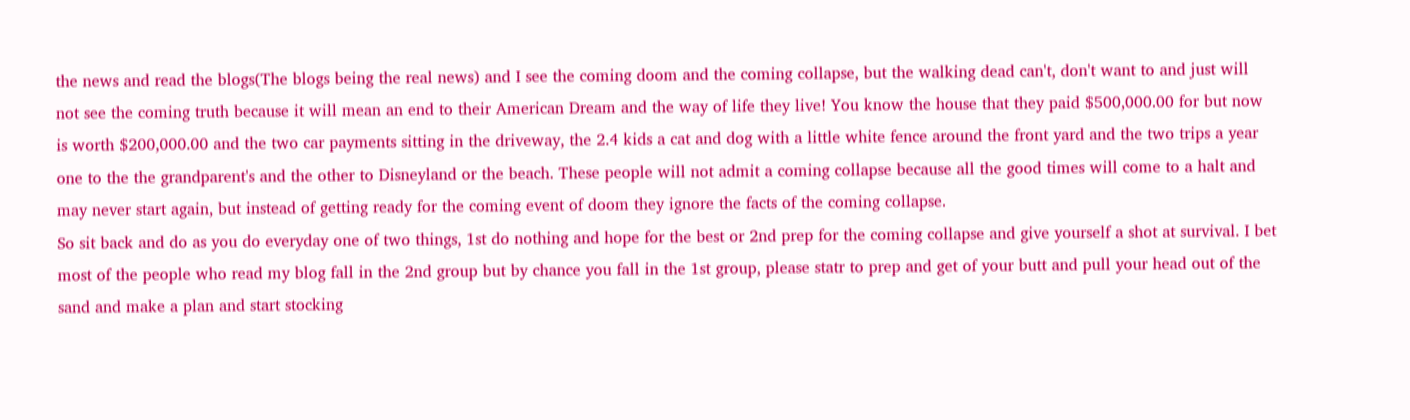the news and read the blogs(The blogs being the real news) and I see the coming doom and the coming collapse, but the walking dead can't, don't want to and just will not see the coming truth because it will mean an end to their American Dream and the way of life they live! You know the house that they paid $500,000.00 for but now is worth $200,000.00 and the two car payments sitting in the driveway, the 2.4 kids a cat and dog with a little white fence around the front yard and the two trips a year one to the the grandparent's and the other to Disneyland or the beach. These people will not admit a coming collapse because all the good times will come to a halt and may never start again, but instead of getting ready for the coming event of doom they ignore the facts of the coming collapse.
So sit back and do as you do everyday one of two things, 1st do nothing and hope for the best or 2nd prep for the coming collapse and give yourself a shot at survival. I bet most of the people who read my blog fall in the 2nd group but by chance you fall in the 1st group, please statr to prep and get of your butt and pull your head out of the sand and make a plan and start stocking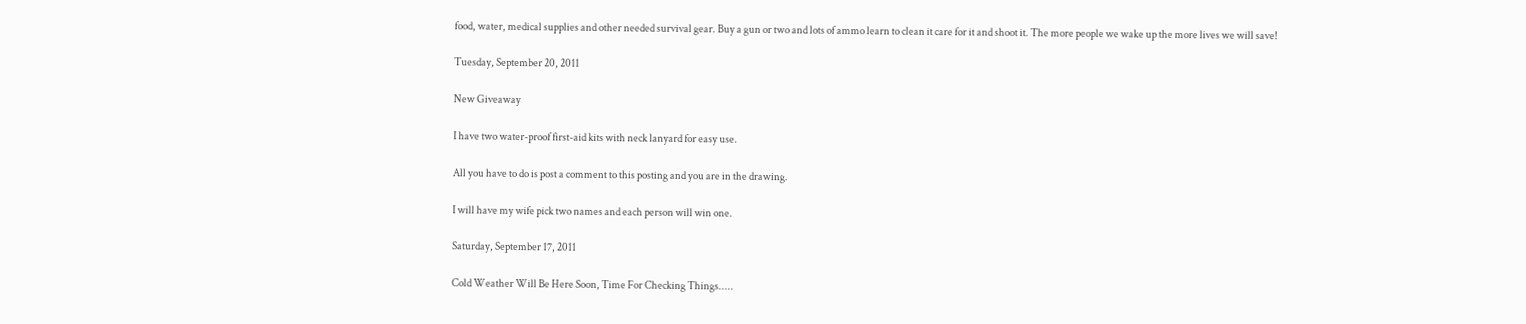food, water, medical supplies and other needed survival gear. Buy a gun or two and lots of ammo learn to clean it care for it and shoot it. The more people we wake up the more lives we will save!

Tuesday, September 20, 2011

New Giveaway

I have two water-proof first-aid kits with neck lanyard for easy use.

All you have to do is post a comment to this posting and you are in the drawing.

I will have my wife pick two names and each person will win one.

Saturday, September 17, 2011

Cold Weather Will Be Here Soon, Time For Checking Things.....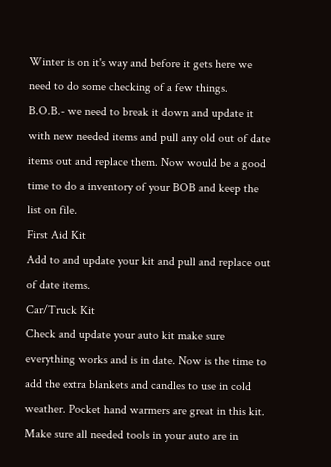Winter is on it's way and before it gets here we need to do some checking of a few things.
B.O.B.- we need to break it down and update it with new needed items and pull any old out of date items out and replace them. Now would be a good time to do a inventory of your BOB and keep the list on file.
First Aid Kit
Add to and update your kit and pull and replace out of date items.
Car/Truck Kit
Check and update your auto kit make sure everything works and is in date. Now is the time to add the extra blankets and candles to use in cold weather. Pocket hand warmers are great in this kit. Make sure all needed tools in your auto are in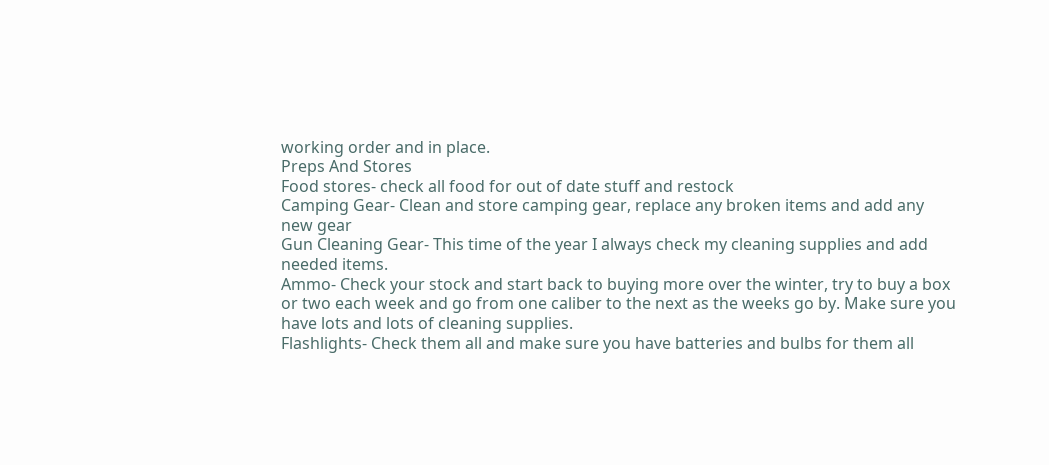working order and in place.
Preps And Stores
Food stores- check all food for out of date stuff and restock
Camping Gear- Clean and store camping gear, replace any broken items and add any new gear
Gun Cleaning Gear- This time of the year I always check my cleaning supplies and add needed items.
Ammo- Check your stock and start back to buying more over the winter, try to buy a box or two each week and go from one caliber to the next as the weeks go by. Make sure you have lots and lots of cleaning supplies.
Flashlights- Check them all and make sure you have batteries and bulbs for them all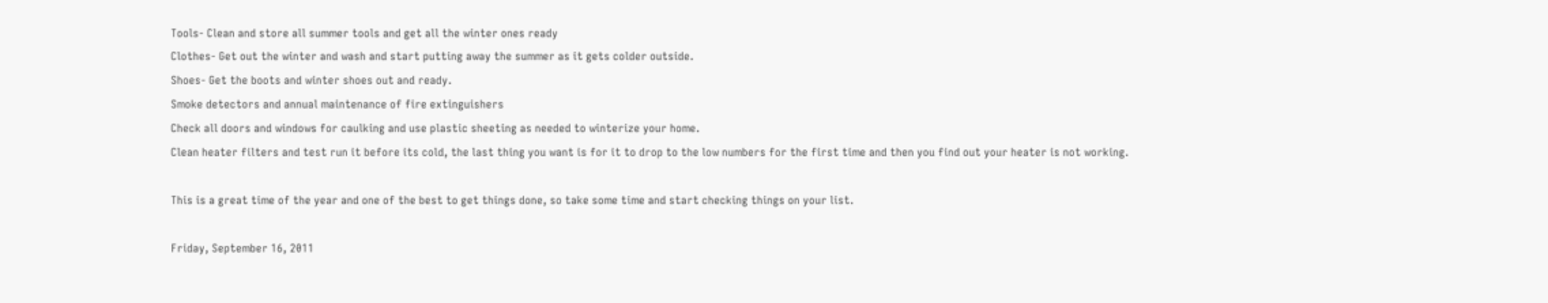Tools- Clean and store all summer tools and get all the winter ones ready
Clothes- Get out the winter and wash and start putting away the summer as it gets colder outside.
Shoes- Get the boots and winter shoes out and ready.
Smoke detectors and annual maintenance of fire extinguishers
Check all doors and windows for caulking and use plastic sheeting as needed to winterize your home.
Clean heater filters and test run it before its cold, the last thing you want is for it to drop to the low numbers for the first time and then you find out your heater is not working.

This is a great time of the year and one of the best to get things done, so take some time and start checking things on your list.

Friday, September 16, 2011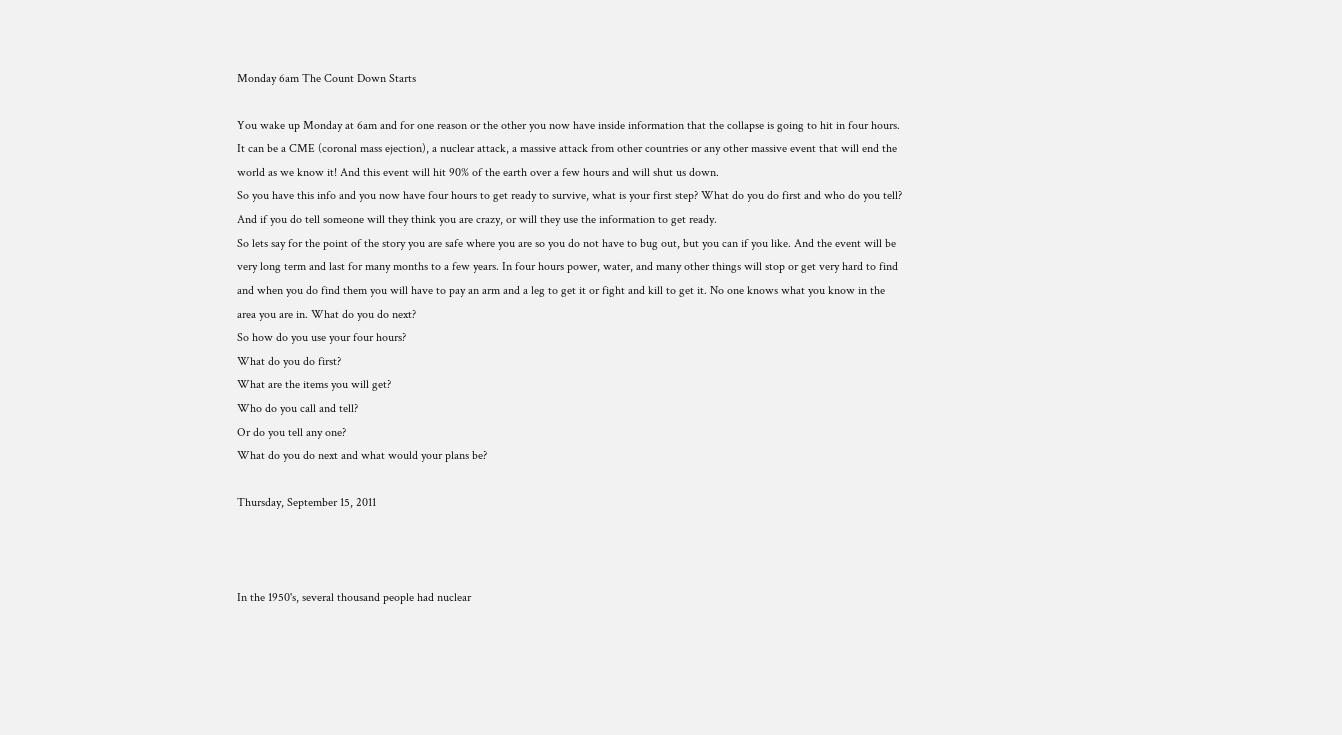Monday 6am The Count Down Starts

You wake up Monday at 6am and for one reason or the other you now have inside information that the collapse is going to hit in four hours. It can be a CME (coronal mass ejection), a nuclear attack, a massive attack from other countries or any other massive event that will end the world as we know it! And this event will hit 90% of the earth over a few hours and will shut us down.
So you have this info and you now have four hours to get ready to survive, what is your first step? What do you do first and who do you tell? And if you do tell someone will they think you are crazy, or will they use the information to get ready.
So lets say for the point of the story you are safe where you are so you do not have to bug out, but you can if you like. And the event will be very long term and last for many months to a few years. In four hours power, water, and many other things will stop or get very hard to find and when you do find them you will have to pay an arm and a leg to get it or fight and kill to get it. No one knows what you know in the area you are in. What do you do next?
So how do you use your four hours?
What do you do first?
What are the items you will get?
Who do you call and tell?
Or do you tell any one?
What do you do next and what would your plans be?

Thursday, September 15, 2011



In the 1950's, several thousand people had nuclear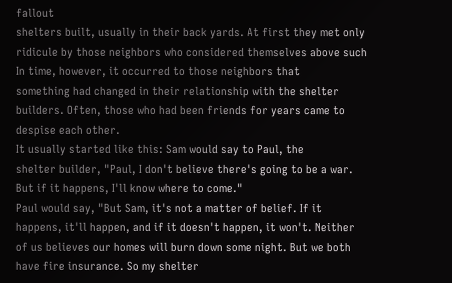fallout
shelters built, usually in their back yards. At first they met only
ridicule by those neighbors who considered themselves above such
In time, however, it occurred to those neighbors that
something had changed in their relationship with the shelter
builders. Often, those who had been friends for years came to
despise each other.
It usually started like this: Sam would say to Paul, the
shelter builder, "Paul, I don't believe there's going to be a war.
But if it happens, I'll know where to come."
Paul would say, "But Sam, it's not a matter of belief. If it
happens, it'll happen, and if it doesn't happen, it won't. Neither
of us believes our homes will burn down some night. But we both
have fire insurance. So my shelter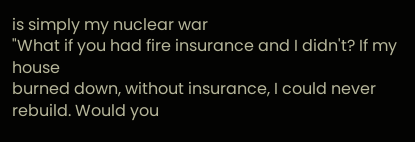is simply my nuclear war
"What if you had fire insurance and I didn't? If my house
burned down, without insurance, I could never rebuild. Would you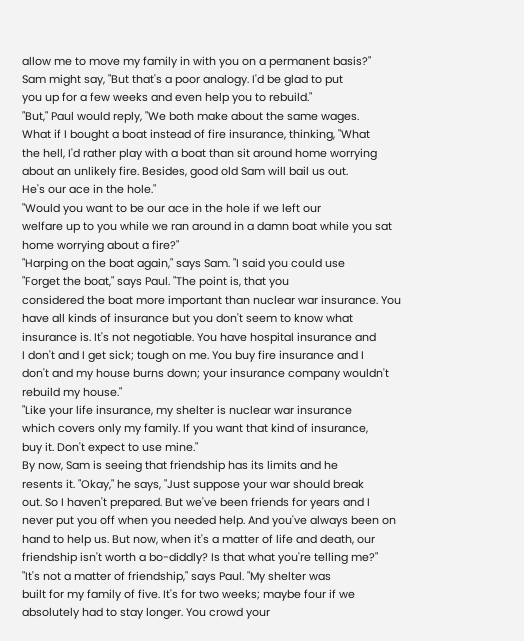allow me to move my family in with you on a permanent basis?"
Sam might say, "But that's a poor analogy. I'd be glad to put
you up for a few weeks and even help you to rebuild."
"But," Paul would reply, "We both make about the same wages.
What if I bought a boat instead of fire insurance, thinking, "What
the hell, I'd rather play with a boat than sit around home worrying
about an unlikely fire. Besides, good old Sam will bail us out.
He's our ace in the hole."
"Would you want to be our ace in the hole if we left our
welfare up to you while we ran around in a damn boat while you sat
home worrying about a fire?"
"Harping on the boat again," says Sam. "I said you could use
"Forget the boat," says Paul. "The point is, that you
considered the boat more important than nuclear war insurance. You
have all kinds of insurance but you don't seem to know what
insurance is. It's not negotiable. You have hospital insurance and
I don't and I get sick; tough on me. You buy fire insurance and I
don't and my house burns down; your insurance company wouldn't
rebuild my house."
"Like your life insurance, my shelter is nuclear war insurance
which covers only my family. If you want that kind of insurance,
buy it. Don't expect to use mine."
By now, Sam is seeing that friendship has its limits and he
resents it. "Okay," he says, "Just suppose your war should break
out. So I haven't prepared. But we've been friends for years and I
never put you off when you needed help. And you've always been on
hand to help us. But now, when it's a matter of life and death, our
friendship isn't worth a bo-diddly? Is that what you're telling me?"
"It's not a matter of friendship," says Paul. "My shelter was
built for my family of five. It's for two weeks; maybe four if we
absolutely had to stay longer. You crowd your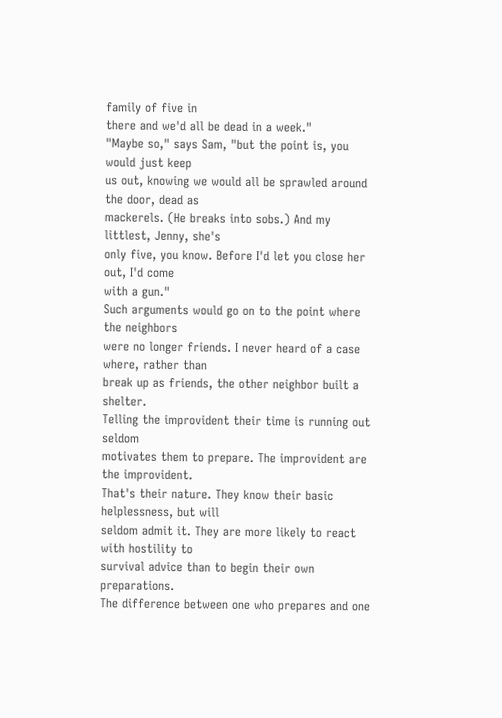family of five in
there and we'd all be dead in a week."
"Maybe so," says Sam, "but the point is, you would just keep
us out, knowing we would all be sprawled around the door, dead as
mackerels. (He breaks into sobs.) And my littlest, Jenny, she's
only five, you know. Before I'd let you close her out, I'd come
with a gun."
Such arguments would go on to the point where the neighbors
were no longer friends. I never heard of a case where, rather than
break up as friends, the other neighbor built a shelter.
Telling the improvident their time is running out seldom
motivates them to prepare. The improvident are the improvident.
That's their nature. They know their basic helplessness, but will
seldom admit it. They are more likely to react with hostility to
survival advice than to begin their own preparations.
The difference between one who prepares and one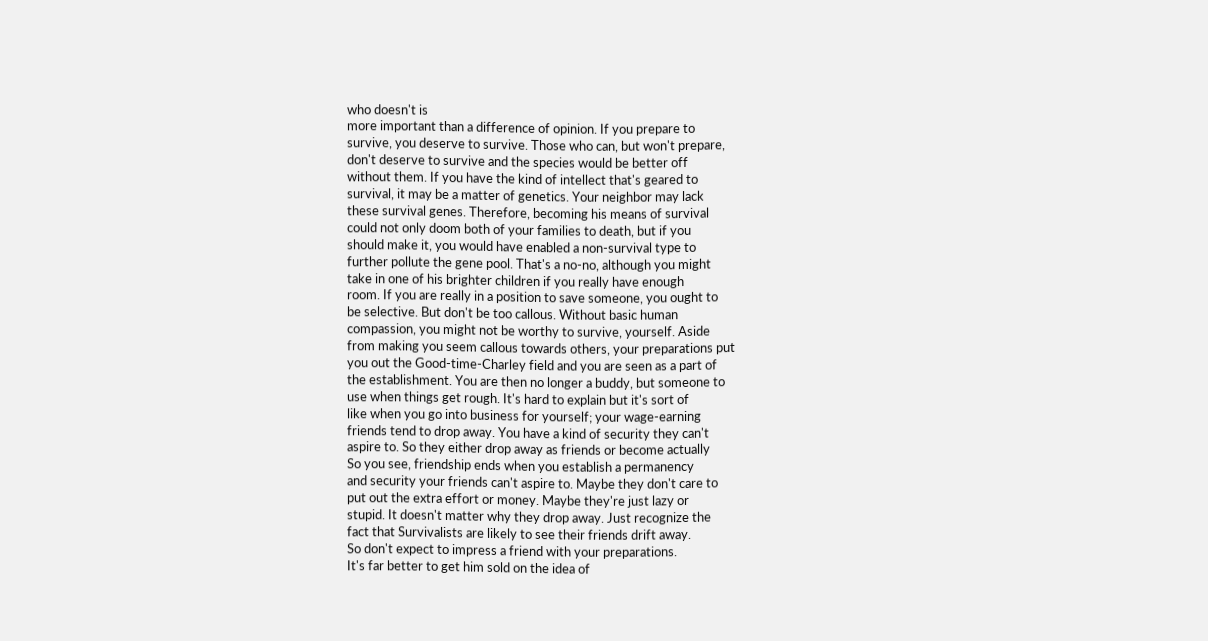who doesn't is
more important than a difference of opinion. If you prepare to
survive, you deserve to survive. Those who can, but won't prepare,
don't deserve to survive and the species would be better off
without them. If you have the kind of intellect that's geared to
survival, it may be a matter of genetics. Your neighbor may lack
these survival genes. Therefore, becoming his means of survival
could not only doom both of your families to death, but if you
should make it, you would have enabled a non-survival type to
further pollute the gene pool. That's a no-no, although you might
take in one of his brighter children if you really have enough
room. If you are really in a position to save someone, you ought to
be selective. But don't be too callous. Without basic human
compassion, you might not be worthy to survive, yourself. Aside
from making you seem callous towards others, your preparations put
you out the Good-time-Charley field and you are seen as a part of
the establishment. You are then no longer a buddy, but someone to
use when things get rough. It's hard to explain but it's sort of
like when you go into business for yourself; your wage-earning
friends tend to drop away. You have a kind of security they can't
aspire to. So they either drop away as friends or become actually
So you see, friendship ends when you establish a permanency
and security your friends can't aspire to. Maybe they don't care to
put out the extra effort or money. Maybe they're just lazy or
stupid. It doesn't matter why they drop away. Just recognize the
fact that Survivalists are likely to see their friends drift away.
So don't expect to impress a friend with your preparations.
It's far better to get him sold on the idea of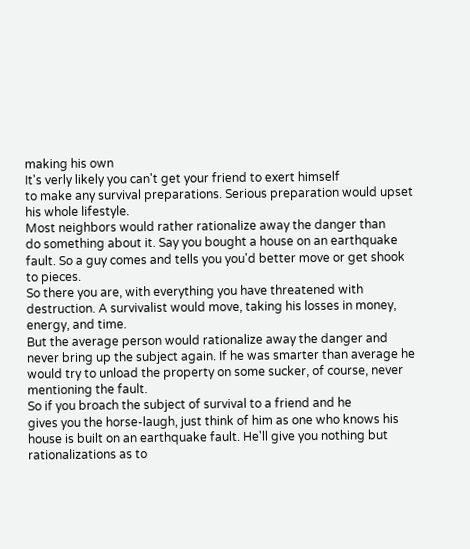making his own
It's verly likely you can't get your friend to exert himself
to make any survival preparations. Serious preparation would upset
his whole lifestyle.
Most neighbors would rather rationalize away the danger than
do something about it. Say you bought a house on an earthquake
fault. So a guy comes and tells you you'd better move or get shook
to pieces.
So there you are, with everything you have threatened with
destruction. A survivalist would move, taking his losses in money,
energy, and time.
But the average person would rationalize away the danger and
never bring up the subject again. If he was smarter than average he
would try to unload the property on some sucker, of course, never
mentioning the fault.
So if you broach the subject of survival to a friend and he
gives you the horse-laugh, just think of him as one who knows his
house is built on an earthquake fault. He'll give you nothing but
rationalizations as to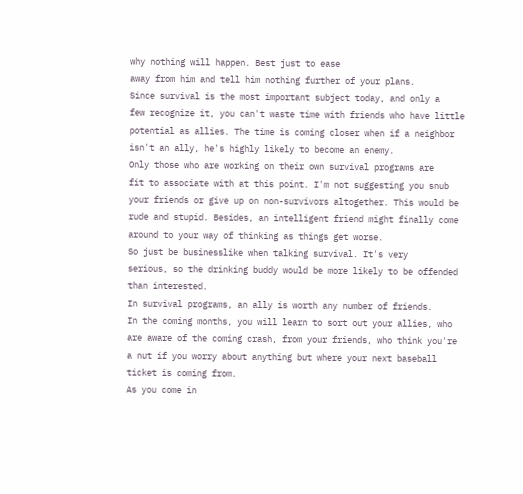why nothing will happen. Best just to ease
away from him and tell him nothing further of your plans.
Since survival is the most important subject today, and only a
few recognize it, you can't waste time with friends who have little
potential as allies. The time is coming closer when if a neighbor
isn't an ally, he's highly likely to become an enemy.
Only those who are working on their own survival programs are
fit to associate with at this point. I'm not suggesting you snub
your friends or give up on non-survivors altogether. This would be
rude and stupid. Besides, an intelligent friend might finally come
around to your way of thinking as things get worse.
So just be businesslike when talking survival. It's very
serious, so the drinking buddy would be more likely to be offended
than interested.
In survival programs, an ally is worth any number of friends.
In the coming months, you will learn to sort out your allies, who
are aware of the coming crash, from your friends, who think you're
a nut if you worry about anything but where your next baseball
ticket is coming from.
As you come in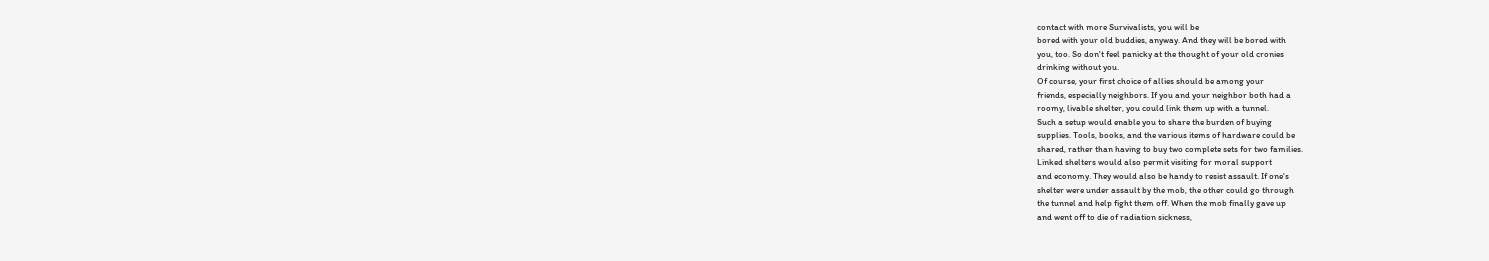contact with more Survivalists, you will be
bored with your old buddies, anyway. And they will be bored with
you, too. So don't feel panicky at the thought of your old cronies
drinking without you.
Of course, your first choice of allies should be among your
friends, especially neighbors. If you and your neighbor both had a
roomy, livable shelter, you could link them up with a tunnel.
Such a setup would enable you to share the burden of buying
supplies. Tools, books, and the various items of hardware could be
shared, rather than having to buy two complete sets for two families.
Linked shelters would also permit visiting for moral support
and economy. They would also be handy to resist assault. If one's
shelter were under assault by the mob, the other could go through
the tunnel and help fight them off. When the mob finally gave up
and went off to die of radiation sickness,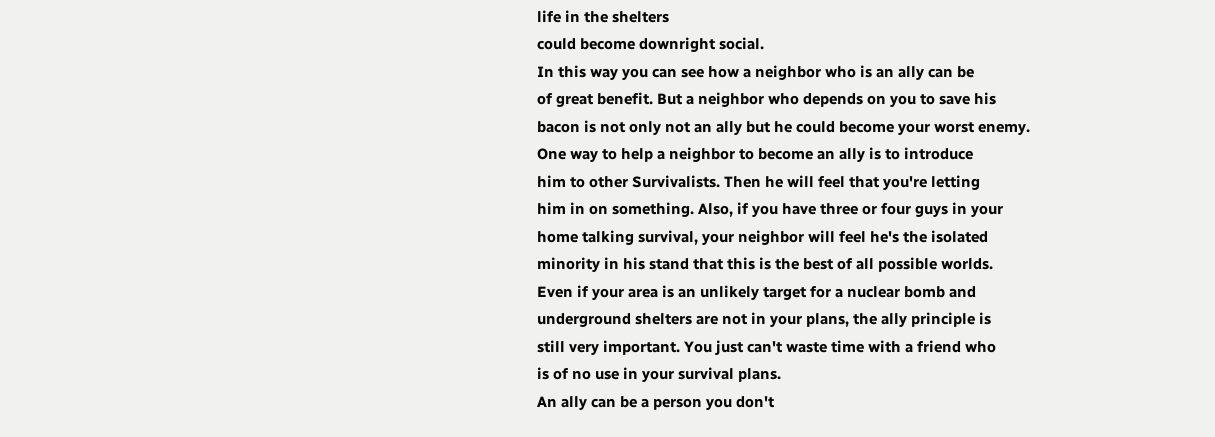life in the shelters
could become downright social.
In this way you can see how a neighbor who is an ally can be
of great benefit. But a neighbor who depends on you to save his
bacon is not only not an ally but he could become your worst enemy.
One way to help a neighbor to become an ally is to introduce
him to other Survivalists. Then he will feel that you're letting
him in on something. Also, if you have three or four guys in your
home talking survival, your neighbor will feel he's the isolated
minority in his stand that this is the best of all possible worlds.
Even if your area is an unlikely target for a nuclear bomb and
underground shelters are not in your plans, the ally principle is
still very important. You just can't waste time with a friend who
is of no use in your survival plans.
An ally can be a person you don't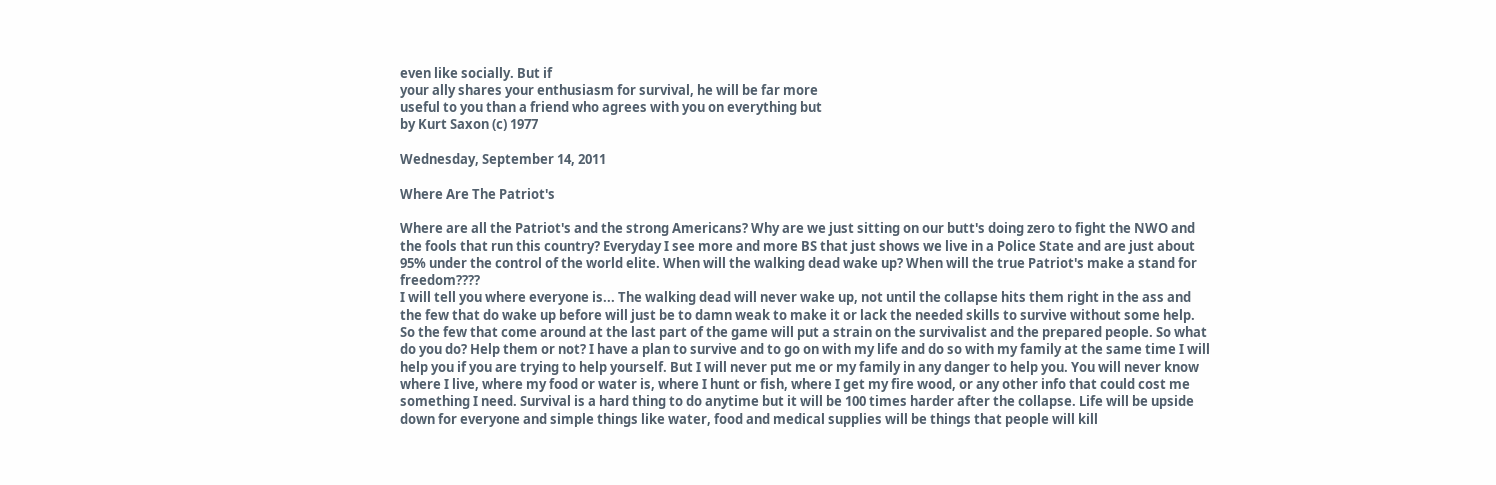even like socially. But if
your ally shares your enthusiasm for survival, he will be far more
useful to you than a friend who agrees with you on everything but
by Kurt Saxon (c) 1977

Wednesday, September 14, 2011

Where Are The Patriot's

Where are all the Patriot's and the strong Americans? Why are we just sitting on our butt's doing zero to fight the NWO and the fools that run this country? Everyday I see more and more BS that just shows we live in a Police State and are just about 95% under the control of the world elite. When will the walking dead wake up? When will the true Patriot's make a stand for freedom????
I will tell you where everyone is... The walking dead will never wake up, not until the collapse hits them right in the ass and the few that do wake up before will just be to damn weak to make it or lack the needed skills to survive without some help. So the few that come around at the last part of the game will put a strain on the survivalist and the prepared people. So what do you do? Help them or not? I have a plan to survive and to go on with my life and do so with my family at the same time I will help you if you are trying to help yourself. But I will never put me or my family in any danger to help you. You will never know where I live, where my food or water is, where I hunt or fish, where I get my fire wood, or any other info that could cost me something I need. Survival is a hard thing to do anytime but it will be 100 times harder after the collapse. Life will be upside down for everyone and simple things like water, food and medical supplies will be things that people will kill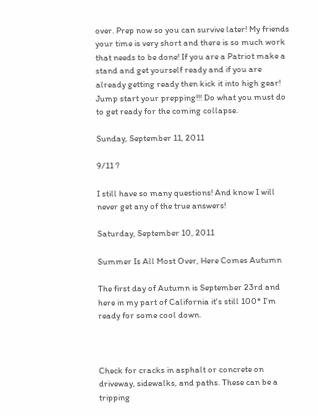over. Prep now so you can survive later! My friends your time is very short and there is so much work that needs to be done! If you are a Patriot make a stand and get yourself ready and if you are already getting ready then kick it into high gear! Jump start your prepping!!! Do what you must do to get ready for the coming collapse.

Sunday, September 11, 2011

9/11 ?

I still have so many questions! And know I will never get any of the true answers!

Saturday, September 10, 2011

Summer Is All Most Over, Here Comes Autumn

The first day of Autumn is September 23rd and here in my part of California it's still 100* I'm ready for some cool down.



Check for cracks in asphalt or concrete on driveway, sidewalks, and paths. These can be a tripping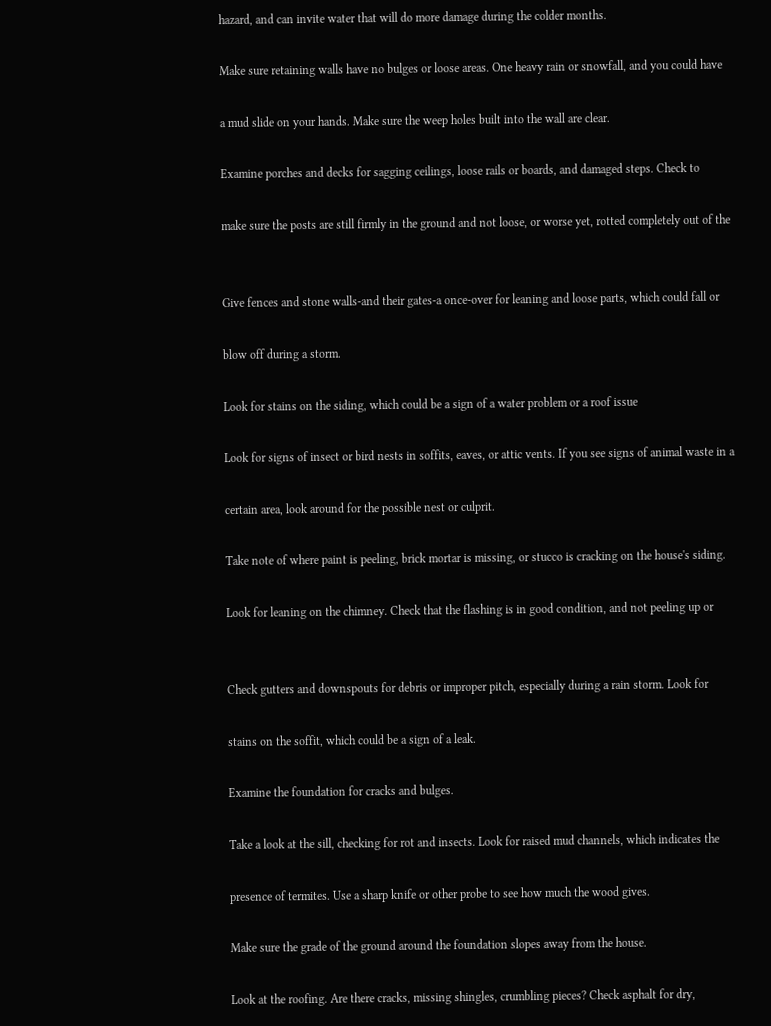hazard, and can invite water that will do more damage during the colder months.

Make sure retaining walls have no bulges or loose areas. One heavy rain or snowfall, and you could have

a mud slide on your hands. Make sure the weep holes built into the wall are clear.

Examine porches and decks for sagging ceilings, loose rails or boards, and damaged steps. Check to

make sure the posts are still firmly in the ground and not loose, or worse yet, rotted completely out of the


Give fences and stone walls-and their gates-a once-over for leaning and loose parts, which could fall or

blow off during a storm.

Look for stains on the siding, which could be a sign of a water problem or a roof issue

Look for signs of insect or bird nests in soffits, eaves, or attic vents. If you see signs of animal waste in a

certain area, look around for the possible nest or culprit.

Take note of where paint is peeling, brick mortar is missing, or stucco is cracking on the house's siding.

Look for leaning on the chimney. Check that the flashing is in good condition, and not peeling up or


Check gutters and downspouts for debris or improper pitch, especially during a rain storm. Look for

stains on the soffit, which could be a sign of a leak.

Examine the foundation for cracks and bulges.

Take a look at the sill, checking for rot and insects. Look for raised mud channels, which indicates the

presence of termites. Use a sharp knife or other probe to see how much the wood gives.

Make sure the grade of the ground around the foundation slopes away from the house.

Look at the roofing. Are there cracks, missing shingles, crumbling pieces? Check asphalt for dry,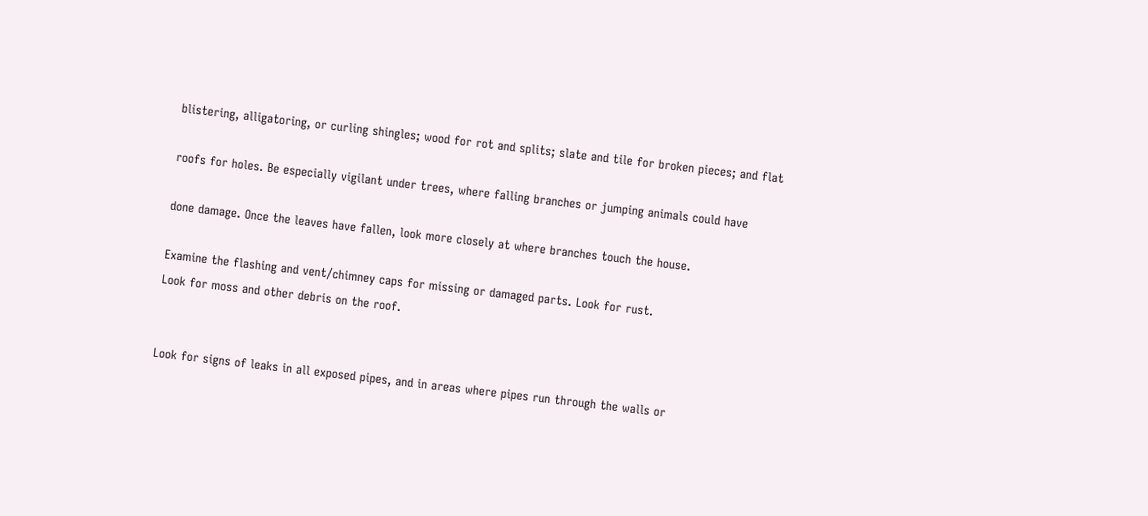blistering, alligatoring, or curling shingles; wood for rot and splits; slate and tile for broken pieces; and flat

roofs for holes. Be especially vigilant under trees, where falling branches or jumping animals could have

done damage. Once the leaves have fallen, look more closely at where branches touch the house.

Examine the flashing and vent/chimney caps for missing or damaged parts. Look for rust.
Look for moss and other debris on the roof.


Look for signs of leaks in all exposed pipes, and in areas where pipes run through the walls or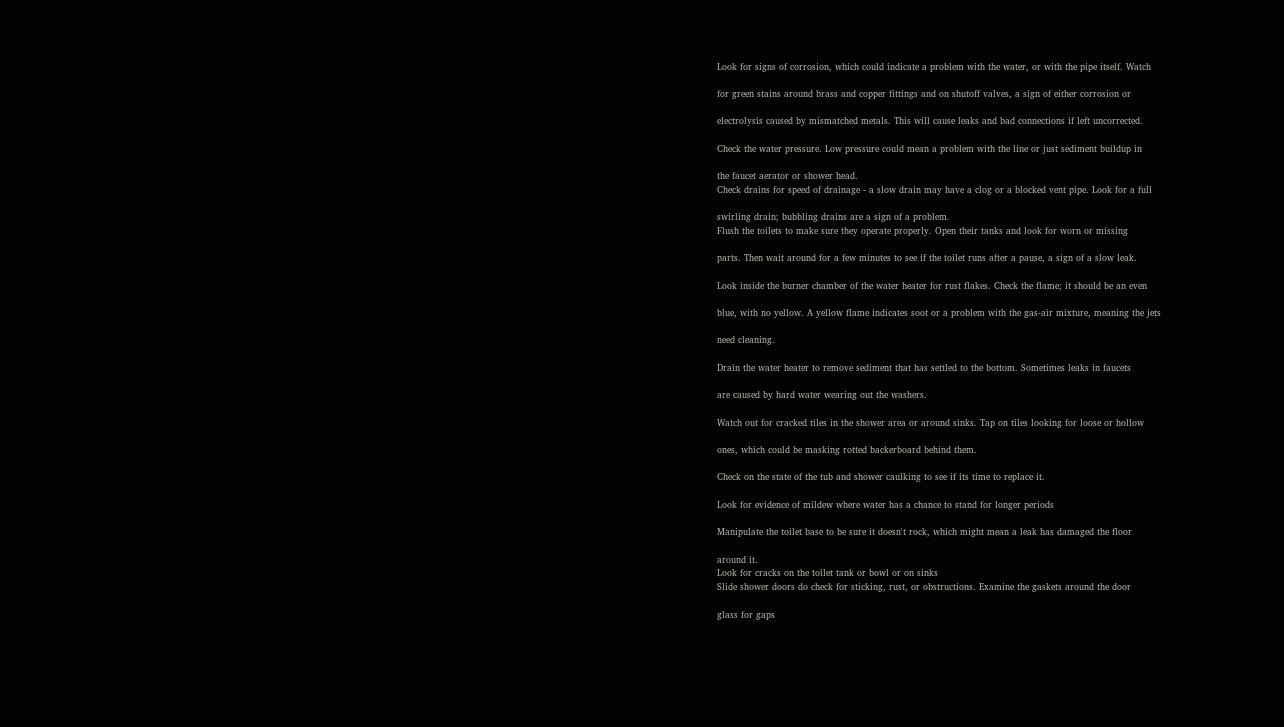Look for signs of corrosion, which could indicate a problem with the water, or with the pipe itself. Watch

for green stains around brass and copper fittings and on shutoff valves, a sign of either corrosion or

electrolysis caused by mismatched metals. This will cause leaks and bad connections if left uncorrected.

Check the water pressure. Low pressure could mean a problem with the line or just sediment buildup in

the faucet aerator or shower head.
Check drains for speed of drainage - a slow drain may have a clog or a blocked vent pipe. Look for a full

swirling drain; bubbling drains are a sign of a problem.
Flush the toilets to make sure they operate properly. Open their tanks and look for worn or missing

parts. Then wait around for a few minutes to see if the toilet runs after a pause, a sign of a slow leak.

Look inside the burner chamber of the water heater for rust flakes. Check the flame; it should be an even

blue, with no yellow. A yellow flame indicates soot or a problem with the gas-air mixture, meaning the jets

need cleaning.

Drain the water heater to remove sediment that has settled to the bottom. Sometimes leaks in faucets

are caused by hard water wearing out the washers.

Watch out for cracked tiles in the shower area or around sinks. Tap on tiles looking for loose or hollow

ones, which could be masking rotted backerboard behind them.

Check on the state of the tub and shower caulking to see if its time to replace it.

Look for evidence of mildew where water has a chance to stand for longer periods

Manipulate the toilet base to be sure it doesn't rock, which might mean a leak has damaged the floor

around it.
Look for cracks on the toilet tank or bowl or on sinks
Slide shower doors do check for sticking, rust, or obstructions. Examine the gaskets around the door

glass for gaps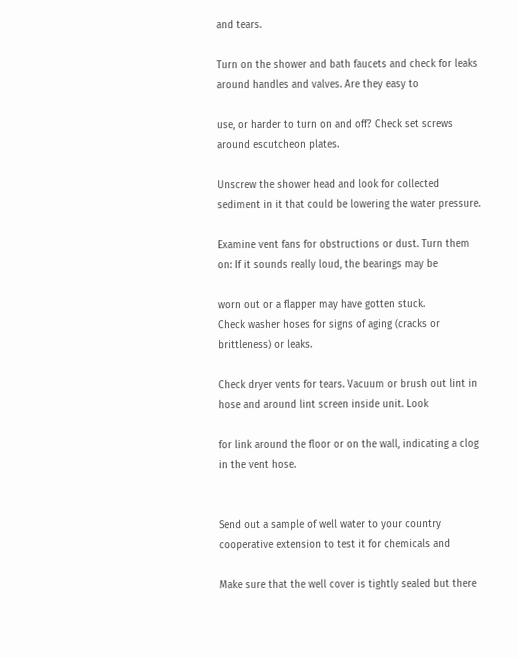and tears.

Turn on the shower and bath faucets and check for leaks around handles and valves. Are they easy to

use, or harder to turn on and off? Check set screws around escutcheon plates.

Unscrew the shower head and look for collected sediment in it that could be lowering the water pressure.

Examine vent fans for obstructions or dust. Turn them on: If it sounds really loud, the bearings may be

worn out or a flapper may have gotten stuck.
Check washer hoses for signs of aging (cracks or brittleness) or leaks.

Check dryer vents for tears. Vacuum or brush out lint in hose and around lint screen inside unit. Look

for link around the floor or on the wall, indicating a clog in the vent hose.


Send out a sample of well water to your country cooperative extension to test it for chemicals and

Make sure that the well cover is tightly sealed but there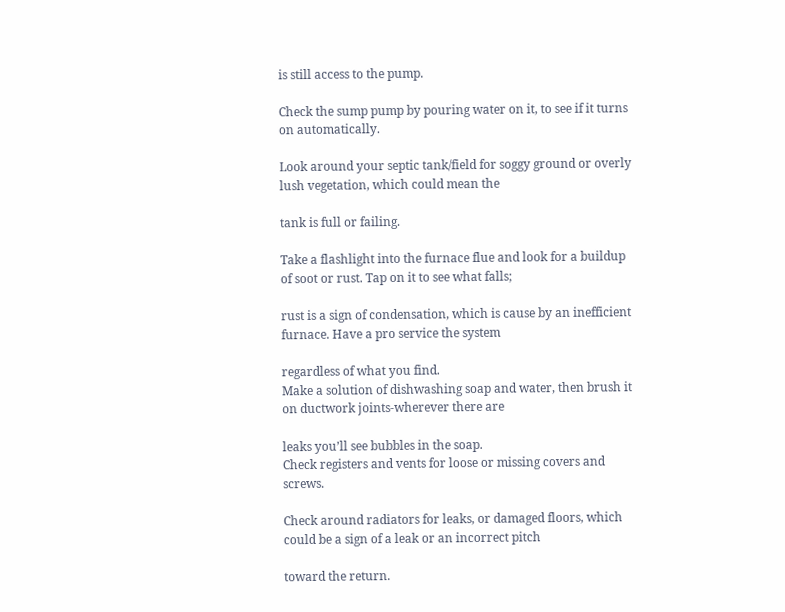is still access to the pump.

Check the sump pump by pouring water on it, to see if it turns on automatically.

Look around your septic tank/field for soggy ground or overly lush vegetation, which could mean the

tank is full or failing.

Take a flashlight into the furnace flue and look for a buildup of soot or rust. Tap on it to see what falls;

rust is a sign of condensation, which is cause by an inefficient furnace. Have a pro service the system

regardless of what you find.
Make a solution of dishwashing soap and water, then brush it on ductwork joints-wherever there are

leaks you’ll see bubbles in the soap.
Check registers and vents for loose or missing covers and screws.

Check around radiators for leaks, or damaged floors, which could be a sign of a leak or an incorrect pitch

toward the return.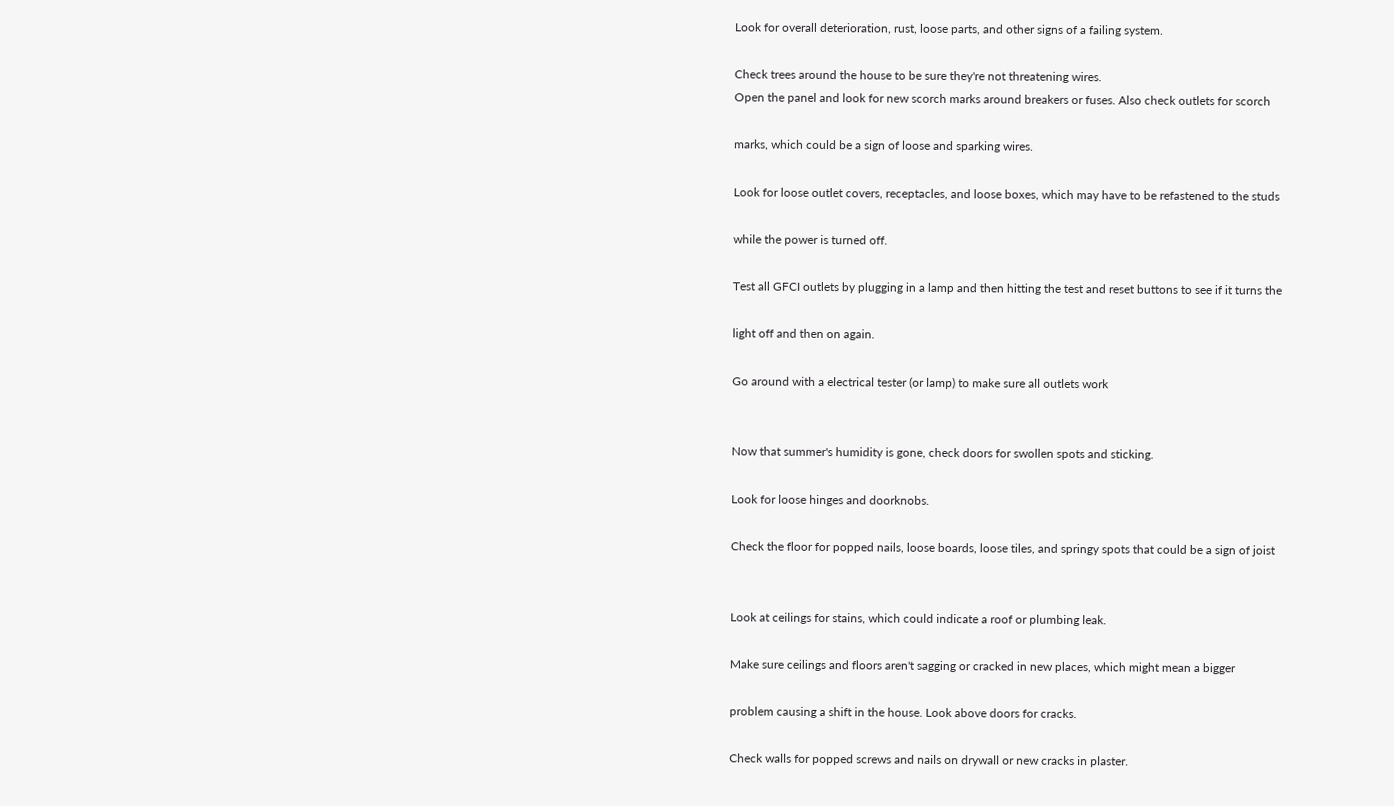Look for overall deterioration, rust, loose parts, and other signs of a failing system.

Check trees around the house to be sure they're not threatening wires.
Open the panel and look for new scorch marks around breakers or fuses. Also check outlets for scorch

marks, which could be a sign of loose and sparking wires.

Look for loose outlet covers, receptacles, and loose boxes, which may have to be refastened to the studs

while the power is turned off.

Test all GFCI outlets by plugging in a lamp and then hitting the test and reset buttons to see if it turns the

light off and then on again.

Go around with a electrical tester (or lamp) to make sure all outlets work


Now that summer's humidity is gone, check doors for swollen spots and sticking.

Look for loose hinges and doorknobs.

Check the floor for popped nails, loose boards, loose tiles, and springy spots that could be a sign of joist


Look at ceilings for stains, which could indicate a roof or plumbing leak.

Make sure ceilings and floors aren't sagging or cracked in new places, which might mean a bigger

problem causing a shift in the house. Look above doors for cracks.

Check walls for popped screws and nails on drywall or new cracks in plaster.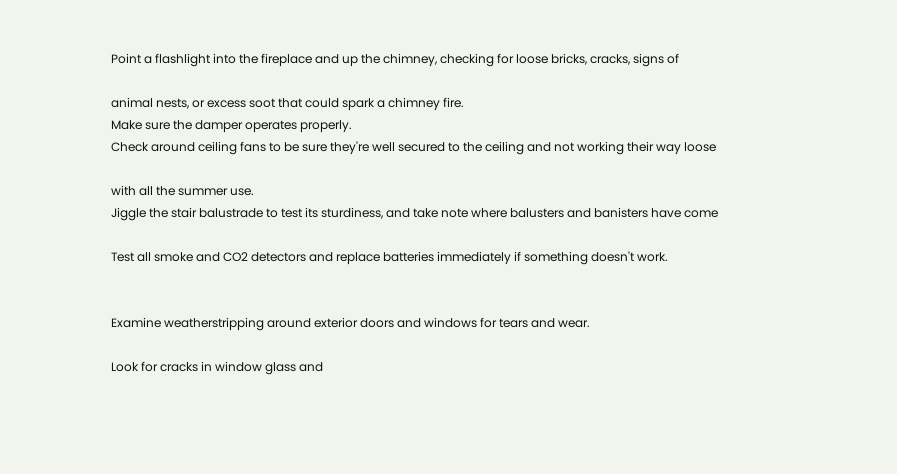Point a flashlight into the fireplace and up the chimney, checking for loose bricks, cracks, signs of

animal nests, or excess soot that could spark a chimney fire.
Make sure the damper operates properly.
Check around ceiling fans to be sure they're well secured to the ceiling and not working their way loose

with all the summer use.
Jiggle the stair balustrade to test its sturdiness, and take note where balusters and banisters have come

Test all smoke and CO2 detectors and replace batteries immediately if something doesn't work.


Examine weatherstripping around exterior doors and windows for tears and wear.

Look for cracks in window glass and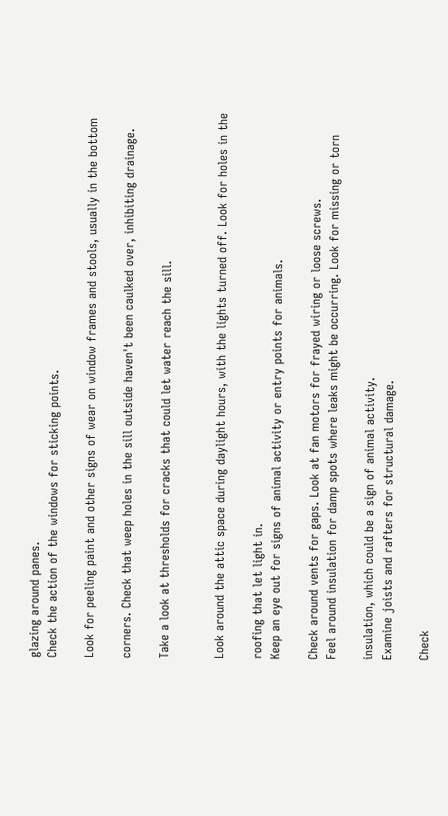glazing around panes.
Check the action of the windows for sticking points.

Look for peeling paint and other signs of wear on window frames and stools, usually in the bottom

corners. Check that weep holes in the sill outside haven't been caulked over, inhibiting drainage.

Take a look at thresholds for cracks that could let water reach the sill.


Look around the attic space during daylight hours, with the lights turned off. Look for holes in the

roofing that let light in.
Keep an eye out for signs of animal activity or entry points for animals.

Check around vents for gaps. Look at fan motors for frayed wiring or loose screws.
Feel around insulation for damp spots where leaks might be occurring. Look for missing or torn

insulation, which could be a sign of animal activity.
Examine joists and rafters for structural damage.

Check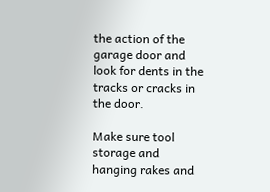the action of the garage door and look for dents in the tracks or cracks in the door.

Make sure tool storage and hanging rakes and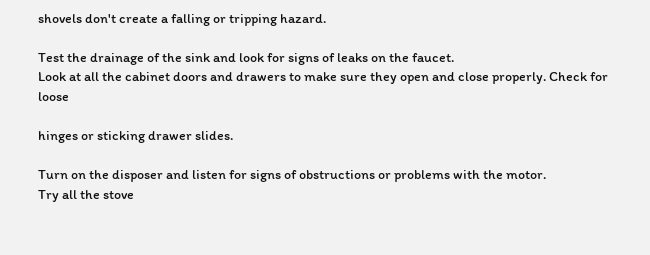shovels don't create a falling or tripping hazard.

Test the drainage of the sink and look for signs of leaks on the faucet.
Look at all the cabinet doors and drawers to make sure they open and close properly. Check for loose

hinges or sticking drawer slides.

Turn on the disposer and listen for signs of obstructions or problems with the motor.
Try all the stove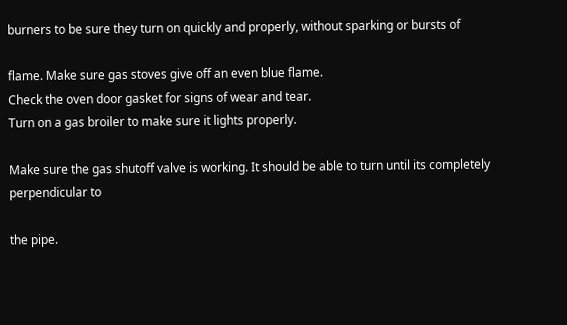burners to be sure they turn on quickly and properly, without sparking or bursts of

flame. Make sure gas stoves give off an even blue flame.
Check the oven door gasket for signs of wear and tear.
Turn on a gas broiler to make sure it lights properly.

Make sure the gas shutoff valve is working. It should be able to turn until its completely perpendicular to

the pipe.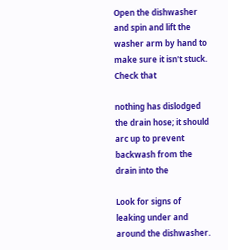Open the dishwasher and spin and lift the washer arm by hand to make sure it isn't stuck. Check that

nothing has dislodged the drain hose; it should arc up to prevent backwash from the drain into the

Look for signs of leaking under and around the dishwasher.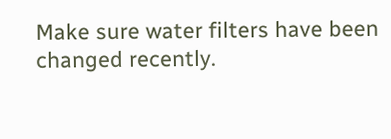Make sure water filters have been changed recently.